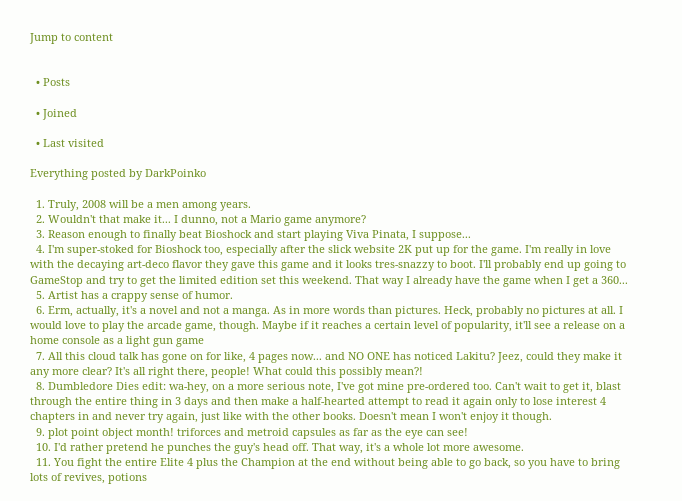Jump to content


  • Posts

  • Joined

  • Last visited

Everything posted by DarkPoinko

  1. Truly, 2008 will be a men among years.
  2. Wouldn't that make it... I dunno, not a Mario game anymore?
  3. Reason enough to finally beat Bioshock and start playing Viva Pinata, I suppose...
  4. I'm super-stoked for Bioshock too, especially after the slick website 2K put up for the game. I'm really in love with the decaying art-deco flavor they gave this game and it looks tres-snazzy to boot. I'll probably end up going to GameStop and try to get the limited edition set this weekend. That way I already have the game when I get a 360...
  5. Artist has a crappy sense of humor.
  6. Erm, actually, it's a novel and not a manga. As in more words than pictures. Heck, probably no pictures at all. I would love to play the arcade game, though. Maybe if it reaches a certain level of popularity, it'll see a release on a home console as a light gun game
  7. All this cloud talk has gone on for like, 4 pages now... and NO ONE has noticed Lakitu? Jeez, could they make it any more clear? It's all right there, people! What could this possibly mean?!
  8. Dumbledore Dies edit: wa-hey, on a more serious note, I've got mine pre-ordered too. Can't wait to get it, blast through the entire thing in 3 days and then make a half-hearted attempt to read it again only to lose interest 4 chapters in and never try again, just like with the other books. Doesn't mean I won't enjoy it though.
  9. plot point object month! triforces and metroid capsules as far as the eye can see!
  10. I'd rather pretend he punches the guy's head off. That way, it's a whole lot more awesome.
  11. You fight the entire Elite 4 plus the Champion at the end without being able to go back, so you have to bring lots of revives, potions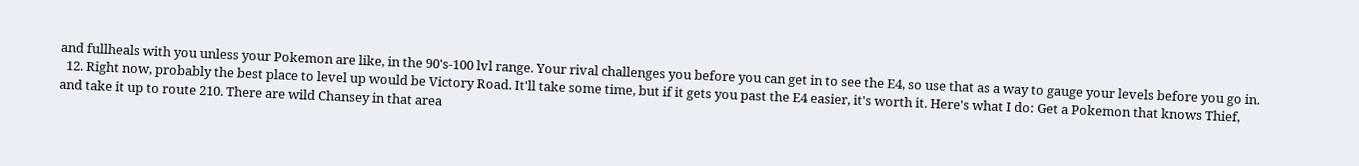and fullheals with you unless your Pokemon are like, in the 90's-100 lvl range. Your rival challenges you before you can get in to see the E4, so use that as a way to gauge your levels before you go in.
  12. Right now, probably the best place to level up would be Victory Road. It'll take some time, but if it gets you past the E4 easier, it's worth it. Here's what I do: Get a Pokemon that knows Thief, and take it up to route 210. There are wild Chansey in that area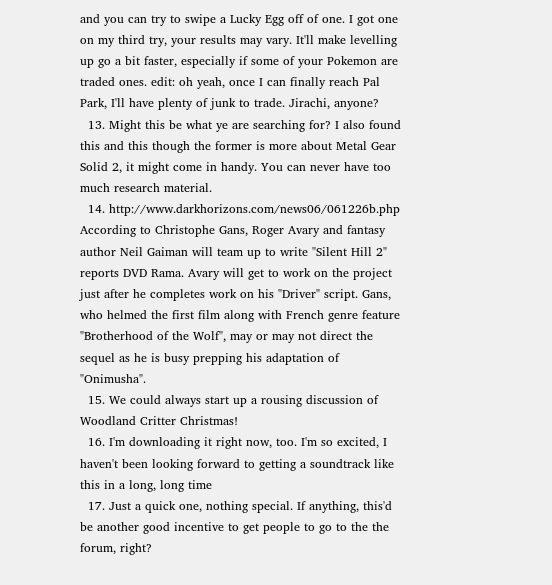and you can try to swipe a Lucky Egg off of one. I got one on my third try, your results may vary. It'll make levelling up go a bit faster, especially if some of your Pokemon are traded ones. edit: oh yeah, once I can finally reach Pal Park, I'll have plenty of junk to trade. Jirachi, anyone?
  13. Might this be what ye are searching for? I also found this and this though the former is more about Metal Gear Solid 2, it might come in handy. You can never have too much research material.
  14. http://www.darkhorizons.com/news06/061226b.php According to Christophe Gans, Roger Avary and fantasy author Neil Gaiman will team up to write "Silent Hill 2" reports DVD Rama. Avary will get to work on the project just after he completes work on his "Driver" script. Gans, who helmed the first film along with French genre feature "Brotherhood of the Wolf", may or may not direct the sequel as he is busy prepping his adaptation of "Onimusha".
  15. We could always start up a rousing discussion of Woodland Critter Christmas!
  16. I'm downloading it right now, too. I'm so excited, I haven't been looking forward to getting a soundtrack like this in a long, long time
  17. Just a quick one, nothing special. If anything, this'd be another good incentive to get people to go to the the forum, right?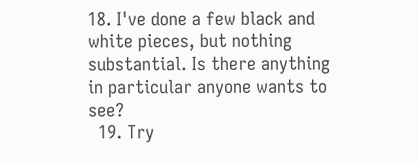18. I've done a few black and white pieces, but nothing substantial. Is there anything in particular anyone wants to see?
  19. Try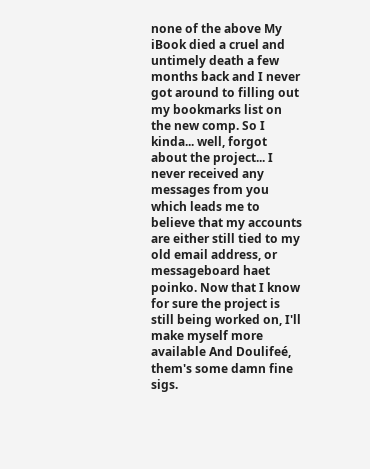none of the above My iBook died a cruel and untimely death a few months back and I never got around to filling out my bookmarks list on the new comp. So I kinda... well, forgot about the project... I never received any messages from you which leads me to believe that my accounts are either still tied to my old email address, or messageboard haet poinko. Now that I know for sure the project is still being worked on, I'll make myself more available And Doulifeé, them's some damn fine sigs.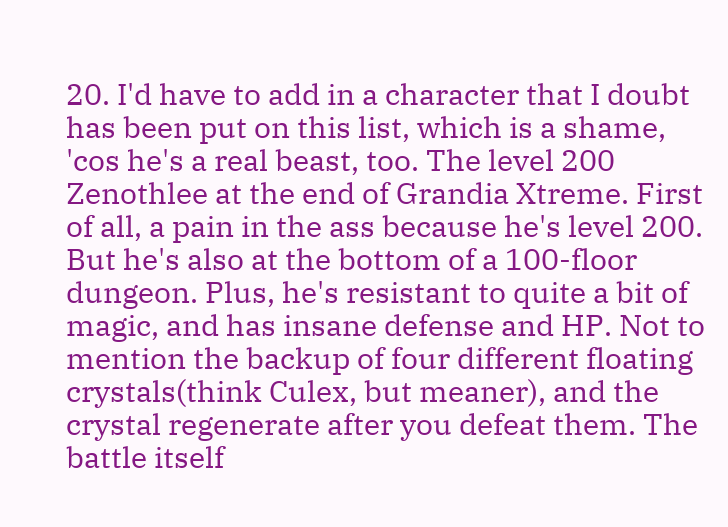20. I'd have to add in a character that I doubt has been put on this list, which is a shame, 'cos he's a real beast, too. The level 200 Zenothlee at the end of Grandia Xtreme. First of all, a pain in the ass because he's level 200. But he's also at the bottom of a 100-floor dungeon. Plus, he's resistant to quite a bit of magic, and has insane defense and HP. Not to mention the backup of four different floating crystals(think Culex, but meaner), and the crystal regenerate after you defeat them. The battle itself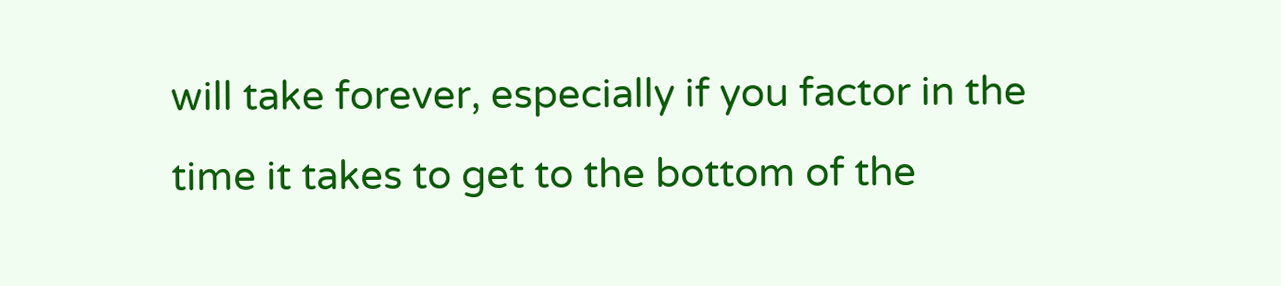will take forever, especially if you factor in the time it takes to get to the bottom of the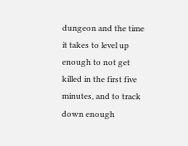dungeon and the time it takes to level up enough to not get killed in the first five minutes, and to track down enough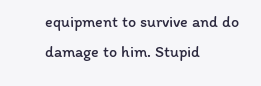equipment to survive and do damage to him. Stupid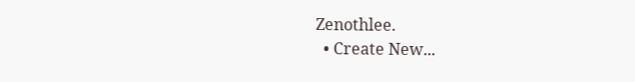Zenothlee.
  • Create New...